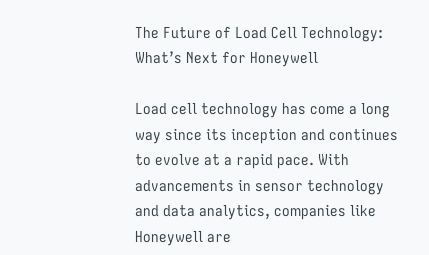The Future of Load Cell Technology: What’s Next for Honeywell

Load cell technology has come a long way since its inception and continues to evolve at a rapid pace. With advancements in sensor technology and data analytics, companies like Honeywell are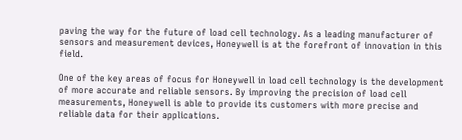paving the way for the future of load cell technology. As a leading manufacturer of sensors and measurement devices, Honeywell is at the forefront of innovation in this field.

One of the key areas of focus for Honeywell in load cell technology is the development of more accurate and reliable sensors. By improving the precision of load cell measurements, Honeywell is able to provide its customers with more precise and reliable data for their applications.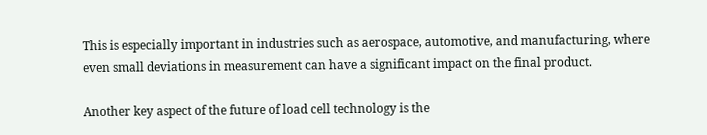This is especially important in industries such as aerospace, automotive, and manufacturing, where even small deviations in measurement can have a significant impact on the final product.

Another key aspect of the future of load cell technology is the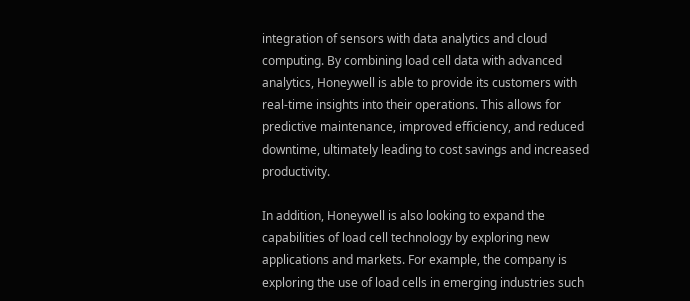integration of sensors with data analytics and cloud computing. By combining load cell data with advanced analytics, Honeywell is able to provide its customers with real-time insights into their operations. This allows for predictive maintenance, improved efficiency, and reduced downtime, ultimately leading to cost savings and increased productivity.

In addition, Honeywell is also looking to expand the capabilities of load cell technology by exploring new applications and markets. For example, the company is exploring the use of load cells in emerging industries such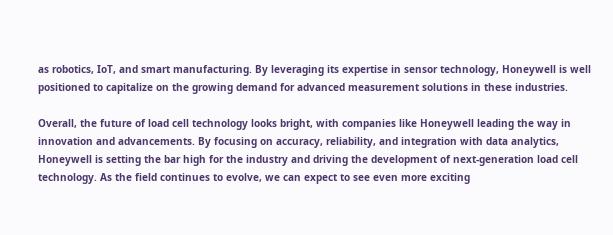as robotics, IoT, and smart manufacturing. By leveraging its expertise in sensor technology, Honeywell is well positioned to capitalize on the growing demand for advanced measurement solutions in these industries.

Overall, the future of load cell technology looks bright, with companies like Honeywell leading the way in innovation and advancements. By focusing on accuracy, reliability, and integration with data analytics, Honeywell is setting the bar high for the industry and driving the development of next-generation load cell technology. As the field continues to evolve, we can expect to see even more exciting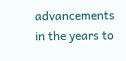advancements in the years to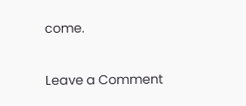come.

Leave a Comment